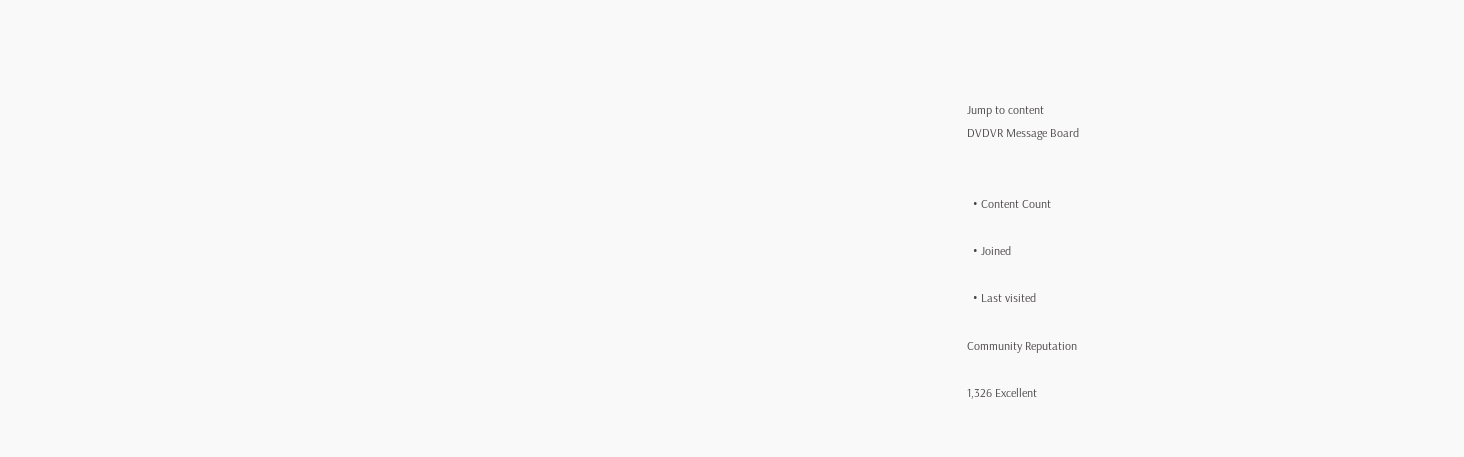Jump to content
DVDVR Message Board


  • Content Count

  • Joined

  • Last visited

Community Reputation

1,326 Excellent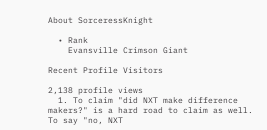About SorceressKnight

  • Rank
    Evansville Crimson Giant

Recent Profile Visitors

2,138 profile views
  1. To claim "did NXT make difference makers?" is a hard road to claim as well. To say "no, NXT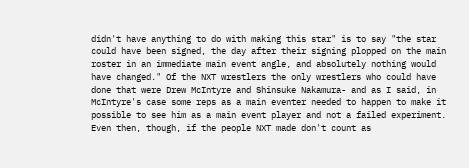didn't have anything to do with making this star" is to say "the star could have been signed, the day after their signing plopped on the main roster in an immediate main event angle, and absolutely nothing would have changed." Of the NXT wrestlers the only wrestlers who could have done that were Drew McIntyre and Shinsuke Nakamura- and as I said, in McIntyre's case some reps as a main eventer needed to happen to make it possible to see him as a main event player and not a failed experiment. Even then, though, if the people NXT made don't count as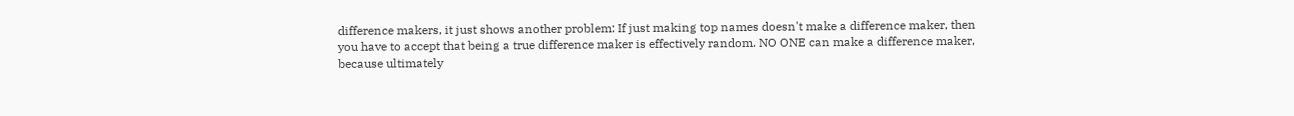difference makers, it just shows another problem: If just making top names doesn't make a difference maker, then you have to accept that being a true difference maker is effectively random. NO ONE can make a difference maker, because ultimately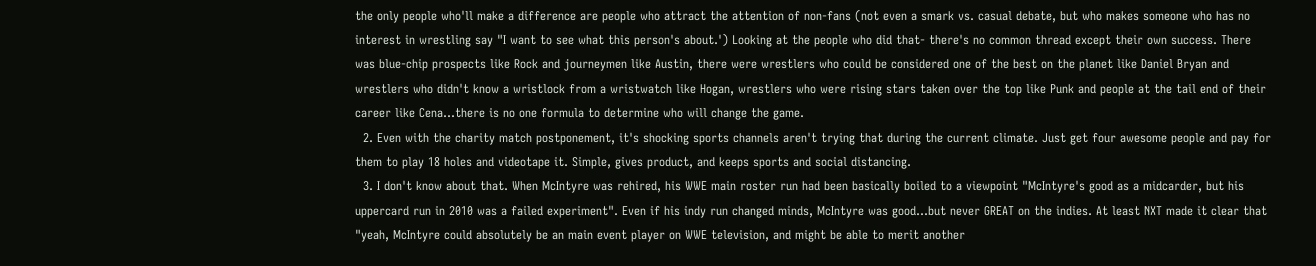the only people who'll make a difference are people who attract the attention of non-fans (not even a smark vs. casual debate, but who makes someone who has no interest in wrestling say "I want to see what this person's about.') Looking at the people who did that- there's no common thread except their own success. There was blue-chip prospects like Rock and journeymen like Austin, there were wrestlers who could be considered one of the best on the planet like Daniel Bryan and wrestlers who didn't know a wristlock from a wristwatch like Hogan, wrestlers who were rising stars taken over the top like Punk and people at the tail end of their career like Cena...there is no one formula to determine who will change the game.
  2. Even with the charity match postponement, it's shocking sports channels aren't trying that during the current climate. Just get four awesome people and pay for them to play 18 holes and videotape it. Simple, gives product, and keeps sports and social distancing.
  3. I don't know about that. When McIntyre was rehired, his WWE main roster run had been basically boiled to a viewpoint "McIntyre's good as a midcarder, but his uppercard run in 2010 was a failed experiment". Even if his indy run changed minds, McIntyre was good...but never GREAT on the indies. At least NXT made it clear that "yeah, McIntyre could absolutely be an main event player on WWE television, and might be able to merit another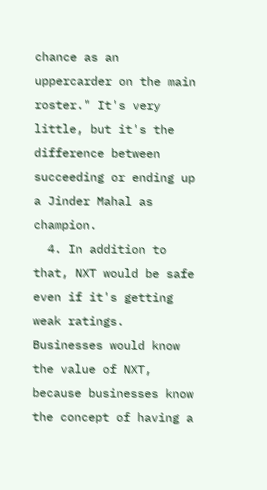chance as an uppercarder on the main roster." It's very little, but it's the difference between succeeding or ending up a Jinder Mahal as champion.
  4. In addition to that, NXT would be safe even if it's getting weak ratings. Businesses would know the value of NXT, because businesses know the concept of having a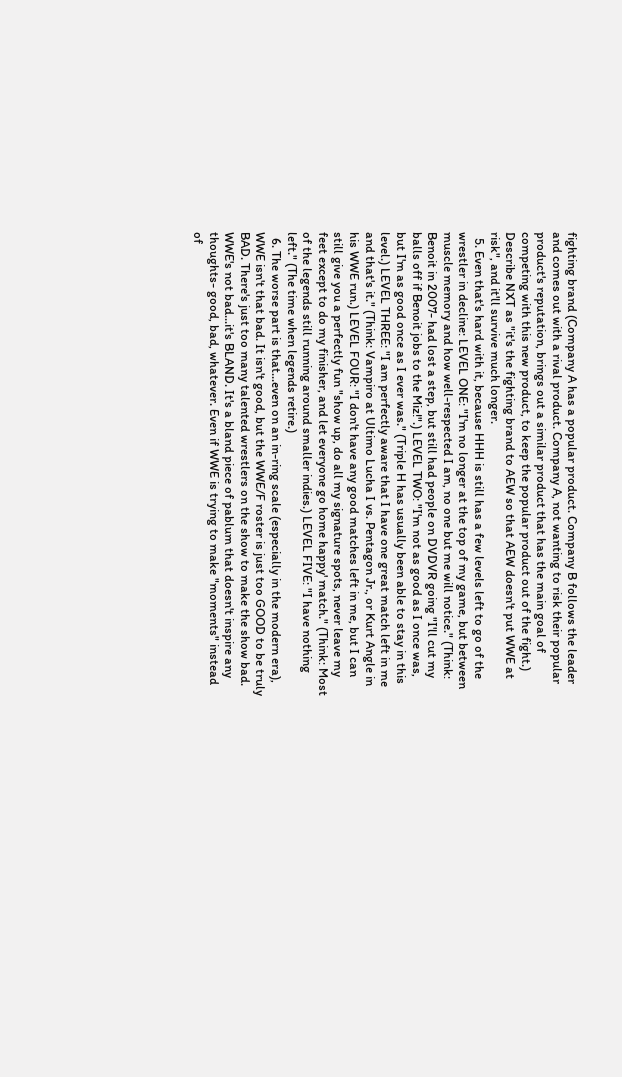fighting brand (Company A has a popular product. Company B follows the leader and comes out with a rival product. Company A, not wanting to risk their popular product's reputation, brings out a similar product that has the main goal of competing with this new product, to keep the popular product out of the fight.) Describe NXT as "it's the fighting brand to AEW so that AEW doesn't put WWE at risk", and it'll survive much longer.
  5. Even that's hard with it, because HHH is still has a few levels left to go of the wrestler in decline: LEVEL ONE: "I'm no longer at the top of my game, but between muscle memory and how well-respected I am, no one but me will notice." (Think: Benoit in 2007- had lost a step, but still had people on DVDVR going "I'll cut my balls off if Benoit jobs to the Miz!".) LEVEL TWO: "I'm not as good as I once was, but I'm as good once as I ever was." (Triple H has usually been able to stay in this level.) LEVEL THREE: "I am perfectly aware that I have one great match left in me and that's it." (Think: Vampiro at Ultimo Lucha I vs. Pentagon Jr., or Kurt Angle in his WWE run.) LEVEL FOUR: "I don't have any good matches left in me, but I can still give you a perfectly fun "show up, do all my signature spots, never leave my feet except to do my finisher, and let everyone go home happy' match." (Think: Most of the legends still running around smaller indies.) LEVEL FIVE: "I have nothing left." (The time when legends retire.)
  6. The worse part is that...even on an in-ring scale (especially in the modern era), WWE isn't that bad. It isn't good, but the WWE/F roster is just too GOOD to be truly BAD. There's just too many talented wrestlers on the show to make the show bad. WWE's not bad...it's BLAND. It's a bland piece of pablum that doesn't inspire any thoughts- good, bad, whatever. Even if WWE is trying to make "moments" instead of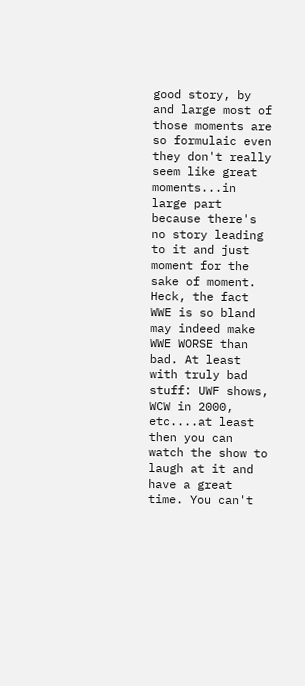good story, by and large most of those moments are so formulaic even they don't really seem like great moments...in large part because there's no story leading to it and just moment for the sake of moment. Heck, the fact WWE is so bland may indeed make WWE WORSE than bad. At least with truly bad stuff: UWF shows, WCW in 2000, etc....at least then you can watch the show to laugh at it and have a great time. You can't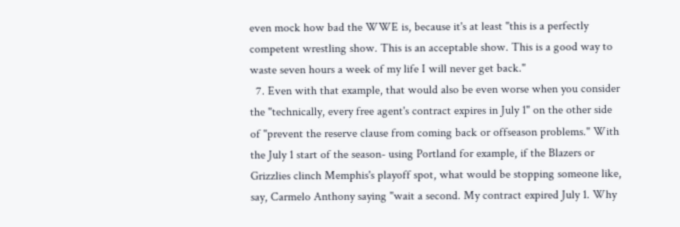even mock how bad the WWE is, because it's at least "this is a perfectly competent wrestling show. This is an acceptable show. This is a good way to waste seven hours a week of my life I will never get back."
  7. Even with that example, that would also be even worse when you consider the "technically, every free agent's contract expires in July 1" on the other side of "prevent the reserve clause from coming back or offseason problems." With the July 1 start of the season- using Portland for example, if the Blazers or Grizzlies clinch Memphis's playoff spot, what would be stopping someone like, say, Carmelo Anthony saying "wait a second. My contract expired July 1. Why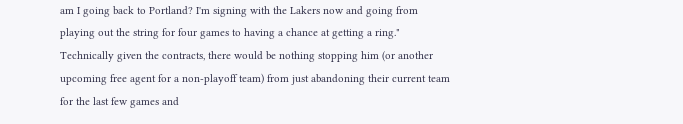am I going back to Portland? I'm signing with the Lakers now and going from playing out the string for four games to having a chance at getting a ring." Technically given the contracts, there would be nothing stopping him (or another upcoming free agent for a non-playoff team) from just abandoning their current team for the last few games and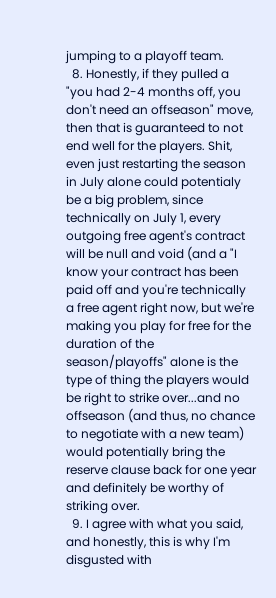jumping to a playoff team.
  8. Honestly, if they pulled a "you had 2-4 months off, you don't need an offseason" move, then that is guaranteed to not end well for the players. Shit, even just restarting the season in July alone could potentialy be a big problem, since technically on July 1, every outgoing free agent's contract will be null and void (and a "I know your contract has been paid off and you're technically a free agent right now, but we're making you play for free for the duration of the season/playoffs" alone is the type of thing the players would be right to strike over...and no offseason (and thus, no chance to negotiate with a new team) would potentially bring the reserve clause back for one year and definitely be worthy of striking over.
  9. I agree with what you said, and honestly, this is why I'm disgusted with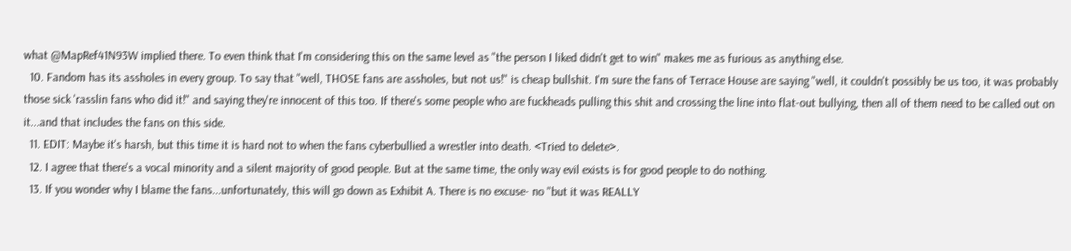what @MapRef41N93W implied there. To even think that I'm considering this on the same level as "the person I liked didn't get to win" makes me as furious as anything else.
  10. Fandom has its assholes in every group. To say that "well, THOSE fans are assholes, but not us!" is cheap bullshit. I'm sure the fans of Terrace House are saying "well, it couldn't possibly be us too, it was probably those sick 'rasslin fans who did it!" and saying they're innocent of this too. If there's some people who are fuckheads pulling this shit and crossing the line into flat-out bullying, then all of them need to be called out on it...and that includes the fans on this side.
  11. EDIT: Maybe it's harsh, but this time it is hard not to when the fans cyberbullied a wrestler into death. <Tried to delete>.
  12. I agree that there's a vocal minority and a silent majority of good people. But at the same time, the only way evil exists is for good people to do nothing.
  13. If you wonder why I blame the fans...unfortunately, this will go down as Exhibit A. There is no excuse- no "but it was REALLY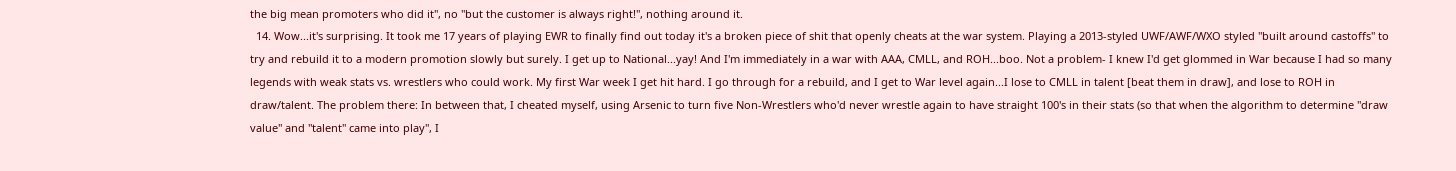the big mean promoters who did it", no "but the customer is always right!", nothing around it.
  14. Wow...it's surprising. It took me 17 years of playing EWR to finally find out today it's a broken piece of shit that openly cheats at the war system. Playing a 2013-styled UWF/AWF/WXO styled "built around castoffs" to try and rebuild it to a modern promotion slowly but surely. I get up to National...yay! And I'm immediately in a war with AAA, CMLL, and ROH...boo. Not a problem- I knew I'd get glommed in War because I had so many legends with weak stats vs. wrestlers who could work. My first War week I get hit hard. I go through for a rebuild, and I get to War level again...I lose to CMLL in talent [beat them in draw], and lose to ROH in draw/talent. The problem there: In between that, I cheated myself, using Arsenic to turn five Non-Wrestlers who'd never wrestle again to have straight 100's in their stats (so that when the algorithm to determine "draw value" and "talent" came into play", I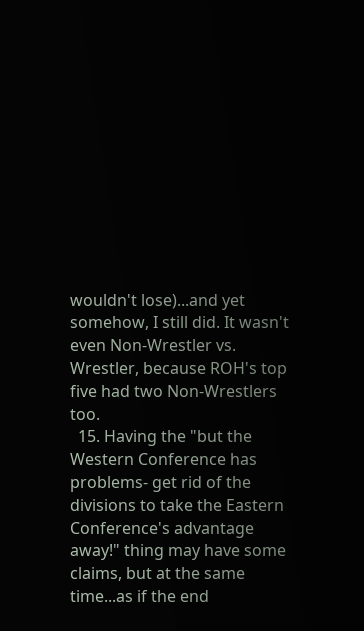wouldn't lose)...and yet somehow, I still did. It wasn't even Non-Wrestler vs. Wrestler, because ROH's top five had two Non-Wrestlers too.
  15. Having the "but the Western Conference has problems- get rid of the divisions to take the Eastern Conference's advantage away!" thing may have some claims, but at the same time...as if the end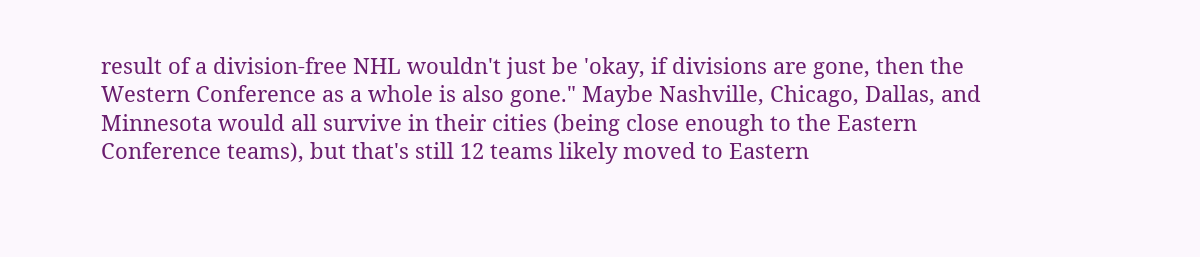result of a division-free NHL wouldn't just be 'okay, if divisions are gone, then the Western Conference as a whole is also gone." Maybe Nashville, Chicago, Dallas, and Minnesota would all survive in their cities (being close enough to the Eastern Conference teams), but that's still 12 teams likely moved to Eastern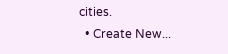cities.
  • Create New...